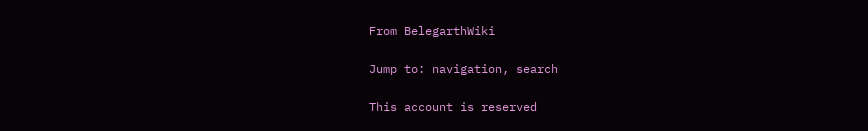From BelegarthWiki

Jump to: navigation, search

This account is reserved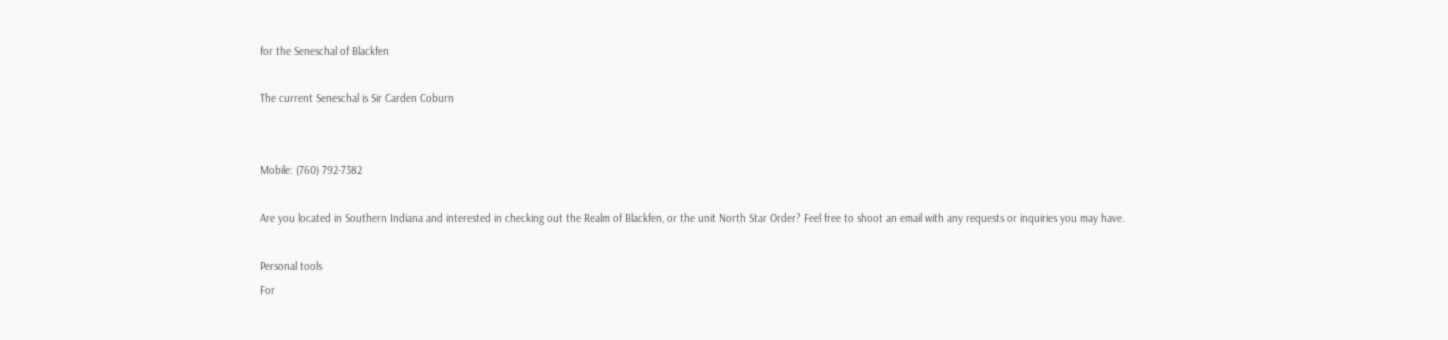for the Seneschal of Blackfen

The current Seneschal is Sir Carden Coburn


Mobile: (760) 792-7382

Are you located in Southern Indiana and interested in checking out the Realm of Blackfen, or the unit North Star Order? Feel free to shoot an email with any requests or inquiries you may have.

Personal tools
For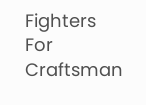Fighters
For Craftsman